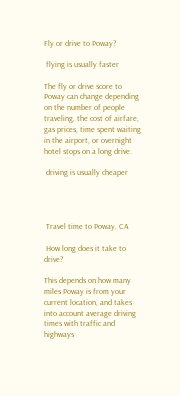Fly or drive to Poway?

 flying is usually faster

The fly or drive score to Poway can change depending on the number of people traveling, the cost of airfare, gas prices, time spent waiting in the airport, or overnight hotel stops on a long drive.

 driving is usually cheaper




 Travel time to Poway, CA

 How long does it take to drive?

This depends on how many miles Poway is from your current location, and takes into account average driving times with traffic and highways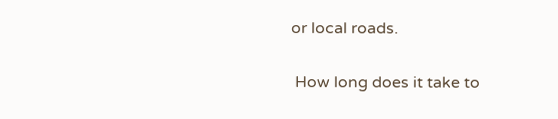or local roads.

 How long does it take to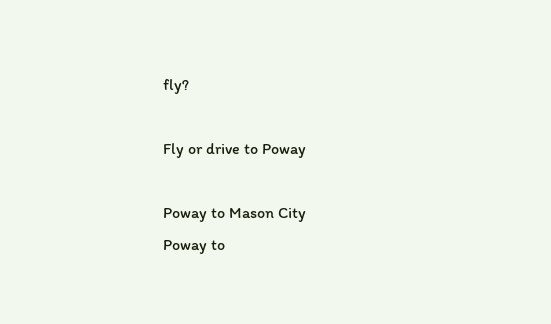fly?

Fly or drive to Poway

Poway to Mason City
Poway to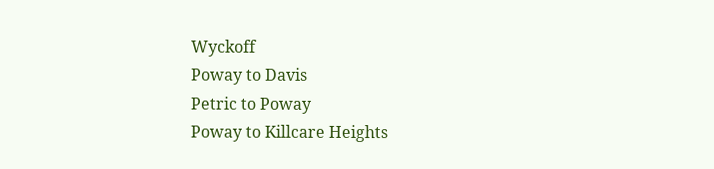Wyckoff
Poway to Davis
Petric to Poway
Poway to Killcare Heights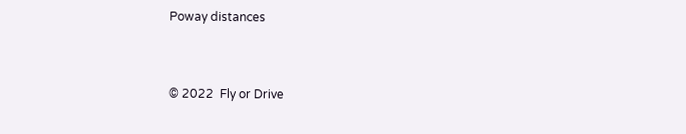Poway distances


© 2022  Fly or Drive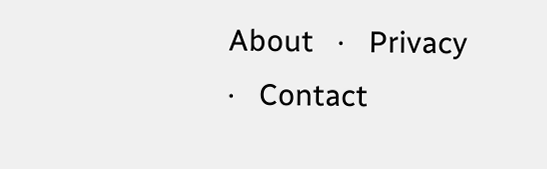About   ·   Privacy   ·   Contact